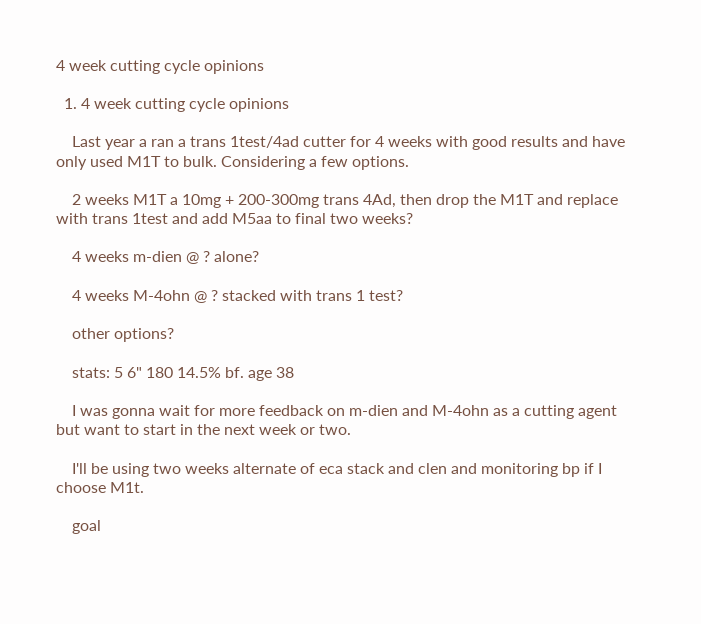4 week cutting cycle opinions

  1. 4 week cutting cycle opinions

    Last year a ran a trans 1test/4ad cutter for 4 weeks with good results and have only used M1T to bulk. Considering a few options.

    2 weeks M1T a 10mg + 200-300mg trans 4Ad, then drop the M1T and replace with trans 1test and add M5aa to final two weeks?

    4 weeks m-dien @ ? alone?

    4 weeks M-4ohn @ ? stacked with trans 1 test?

    other options?

    stats: 5 6" 180 14.5% bf. age 38

    I was gonna wait for more feedback on m-dien and M-4ohn as a cutting agent but want to start in the next week or two.

    I'll be using two weeks alternate of eca stack and clen and monitoring bp if I choose M1t.

    goal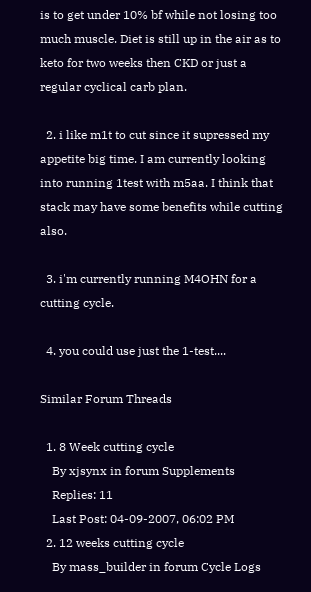is to get under 10% bf while not losing too much muscle. Diet is still up in the air as to keto for two weeks then CKD or just a regular cyclical carb plan.

  2. i like m1t to cut since it supressed my appetite big time. I am currently looking into running 1test with m5aa. I think that stack may have some benefits while cutting also.

  3. i'm currently running M4OHN for a cutting cycle.

  4. you could use just the 1-test....

Similar Forum Threads

  1. 8 Week cutting cycle
    By xjsynx in forum Supplements
    Replies: 11
    Last Post: 04-09-2007, 06:02 PM
  2. 12 weeks cutting cycle
    By mass_builder in forum Cycle Logs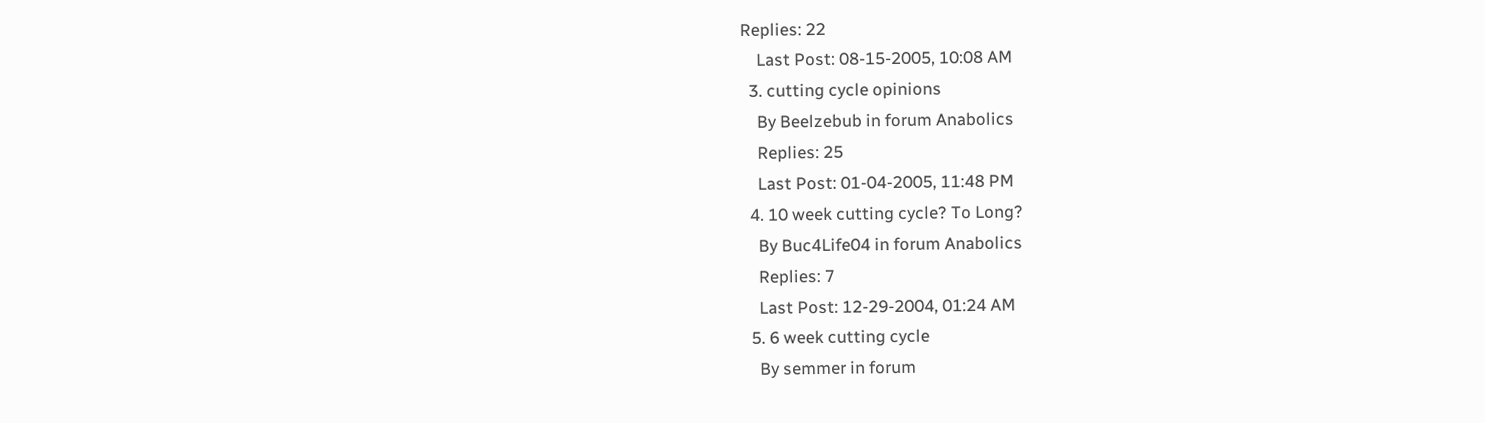Replies: 22
    Last Post: 08-15-2005, 10:08 AM
  3. cutting cycle opinions
    By Beelzebub in forum Anabolics
    Replies: 25
    Last Post: 01-04-2005, 11:48 PM
  4. 10 week cutting cycle? To Long?
    By Buc4Life04 in forum Anabolics
    Replies: 7
    Last Post: 12-29-2004, 01:24 AM
  5. 6 week cutting cycle
    By semmer in forum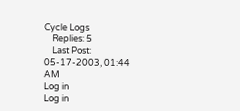Cycle Logs
    Replies: 5
    Last Post: 05-17-2003, 01:44 AM
Log in
Log in